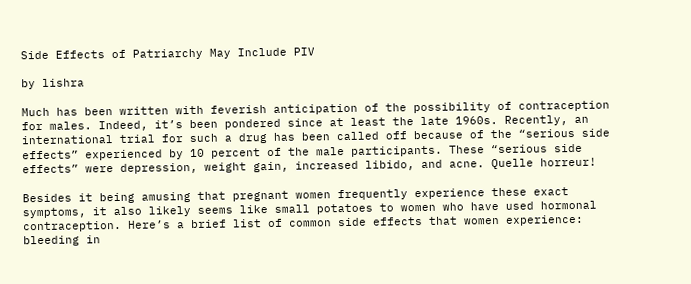Side Effects of Patriarchy May Include PIV

by lishra

Much has been written with feverish anticipation of the possibility of contraception for males. Indeed, it’s been pondered since at least the late 1960s. Recently, an international trial for such a drug has been called off because of the “serious side effects” experienced by 10 percent of the male participants. These “serious side effects” were depression, weight gain, increased libido, and acne. Quelle horreur!

Besides it being amusing that pregnant women frequently experience these exact symptoms, it also likely seems like small potatoes to women who have used hormonal contraception. Here’s a brief list of common side effects that women experience: bleeding in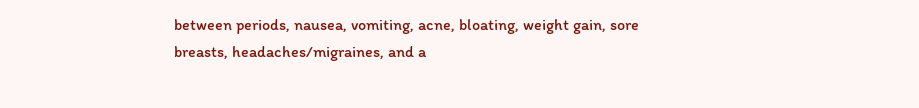between periods, nausea, vomiting, acne, bloating, weight gain, sore breasts, headaches/migraines, and a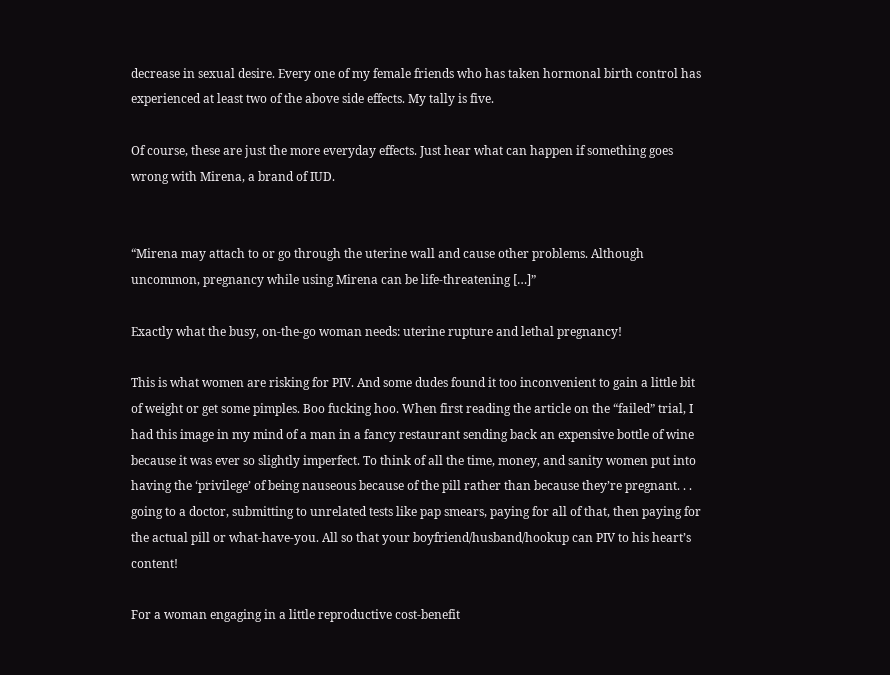decrease in sexual desire. Every one of my female friends who has taken hormonal birth control has experienced at least two of the above side effects. My tally is five.

Of course, these are just the more everyday effects. Just hear what can happen if something goes wrong with Mirena, a brand of IUD.


“Mirena may attach to or go through the uterine wall and cause other problems. Although uncommon, pregnancy while using Mirena can be life-threatening […]”

Exactly what the busy, on-the-go woman needs: uterine rupture and lethal pregnancy!

This is what women are risking for PIV. And some dudes found it too inconvenient to gain a little bit of weight or get some pimples. Boo fucking hoo. When first reading the article on the “failed” trial, I had this image in my mind of a man in a fancy restaurant sending back an expensive bottle of wine because it was ever so slightly imperfect. To think of all the time, money, and sanity women put into having the ‘privilege’ of being nauseous because of the pill rather than because they’re pregnant. . . going to a doctor, submitting to unrelated tests like pap smears, paying for all of that, then paying for the actual pill or what-have-you. All so that your boyfriend/husband/hookup can PIV to his heart’s content!

For a woman engaging in a little reproductive cost-benefit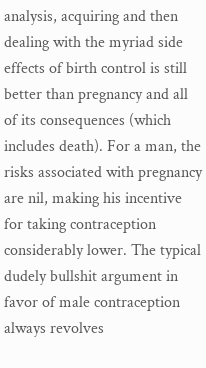analysis, acquiring and then dealing with the myriad side effects of birth control is still better than pregnancy and all of its consequences (which includes death). For a man, the risks associated with pregnancy are nil, making his incentive for taking contraception considerably lower. The typical dudely bullshit argument in favor of male contraception always revolves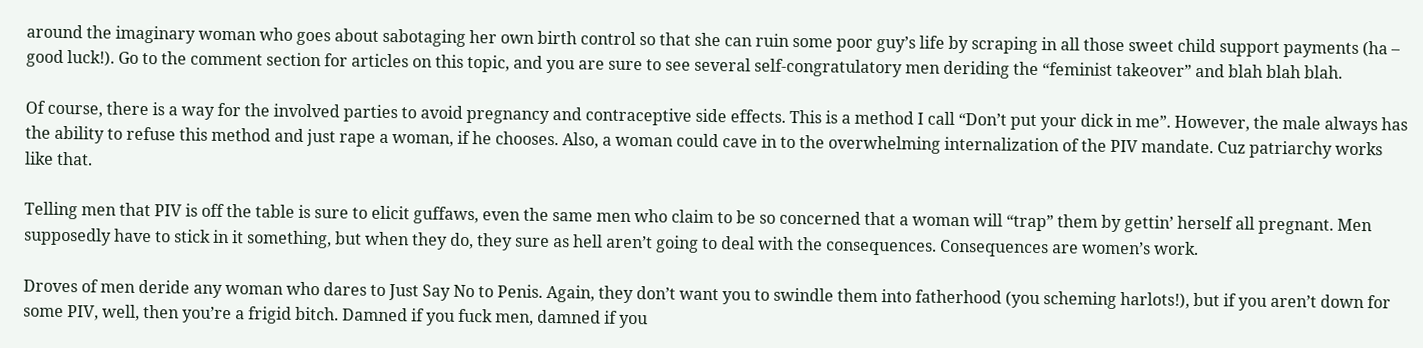around the imaginary woman who goes about sabotaging her own birth control so that she can ruin some poor guy’s life by scraping in all those sweet child support payments (ha – good luck!). Go to the comment section for articles on this topic, and you are sure to see several self-congratulatory men deriding the “feminist takeover” and blah blah blah.

Of course, there is a way for the involved parties to avoid pregnancy and contraceptive side effects. This is a method I call “Don’t put your dick in me”. However, the male always has the ability to refuse this method and just rape a woman, if he chooses. Also, a woman could cave in to the overwhelming internalization of the PIV mandate. Cuz patriarchy works like that.

Telling men that PIV is off the table is sure to elicit guffaws, even the same men who claim to be so concerned that a woman will “trap” them by gettin’ herself all pregnant. Men supposedly have to stick in it something, but when they do, they sure as hell aren’t going to deal with the consequences. Consequences are women’s work.

Droves of men deride any woman who dares to Just Say No to Penis. Again, they don’t want you to swindle them into fatherhood (you scheming harlots!), but if you aren’t down for some PIV, well, then you’re a frigid bitch. Damned if you fuck men, damned if you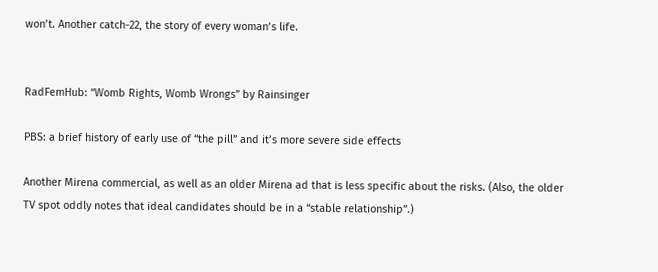won’t. Another catch-22, the story of every woman’s life.


RadFemHub: “Womb Rights, Womb Wrongs” by Rainsinger

PBS: a brief history of early use of “the pill” and it’s more severe side effects

Another Mirena commercial, as well as an older Mirena ad that is less specific about the risks. (Also, the older TV spot oddly notes that ideal candidates should be in a “stable relationship”.)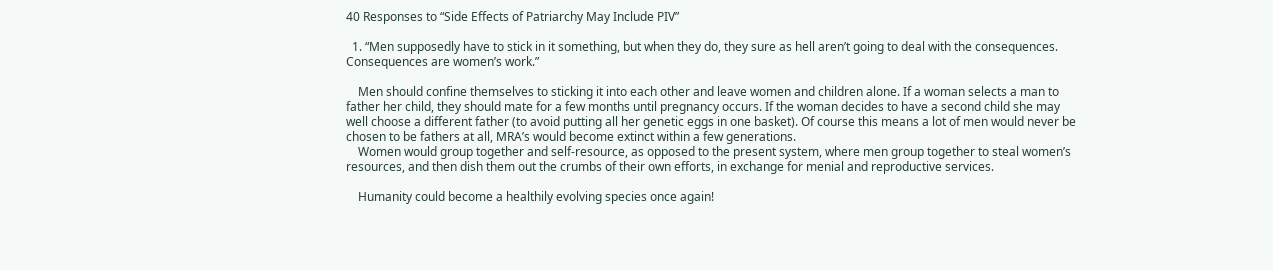40 Responses to “Side Effects of Patriarchy May Include PIV”

  1. “Men supposedly have to stick in it something, but when they do, they sure as hell aren’t going to deal with the consequences. Consequences are women’s work.”

    Men should confine themselves to sticking it into each other and leave women and children alone. If a woman selects a man to father her child, they should mate for a few months until pregnancy occurs. If the woman decides to have a second child she may well choose a different father (to avoid putting all her genetic eggs in one basket). Of course this means a lot of men would never be chosen to be fathers at all, MRA’s would become extinct within a few generations.
    Women would group together and self-resource, as opposed to the present system, where men group together to steal women’s resources, and then dish them out the crumbs of their own efforts, in exchange for menial and reproductive services.

    Humanity could become a healthily evolving species once again!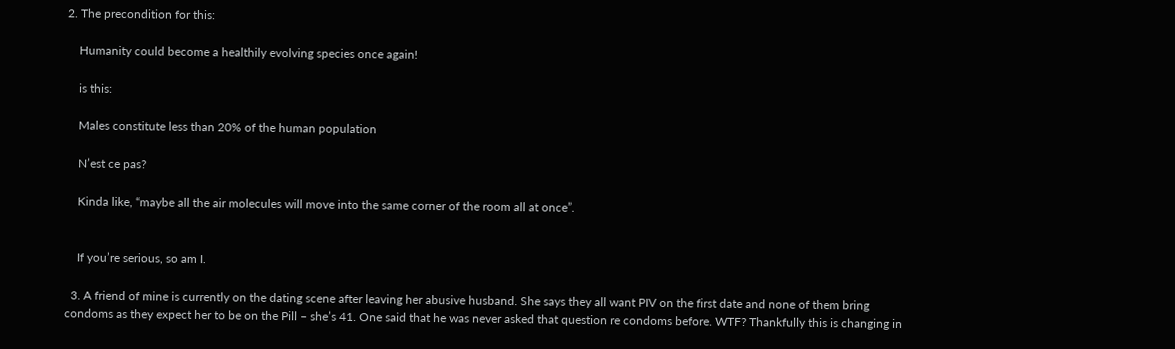2. The precondition for this:

    Humanity could become a healthily evolving species once again!

    is this:

    Males constitute less than 20% of the human population

    N’est ce pas?

    Kinda like, “maybe all the air molecules will move into the same corner of the room all at once”.


    If you’re serious, so am I.

  3. A friend of mine is currently on the dating scene after leaving her abusive husband. She says they all want PIV on the first date and none of them bring condoms as they expect her to be on the Pill – she’s 41. One said that he was never asked that question re condoms before. WTF? Thankfully this is changing in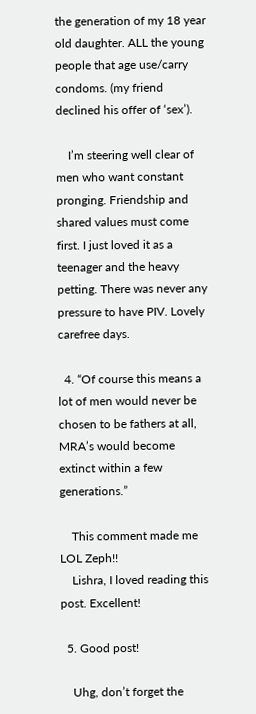the generation of my 18 year old daughter. ALL the young people that age use/carry condoms. (my friend declined his offer of ‘sex’).

    I’m steering well clear of men who want constant pronging. Friendship and shared values must come first. I just loved it as a teenager and the heavy petting. There was never any pressure to have PIV. Lovely carefree days.

  4. “Of course this means a lot of men would never be chosen to be fathers at all, MRA’s would become extinct within a few generations.”

    This comment made me LOL Zeph!!
    Lishra, I loved reading this post. Excellent!

  5. Good post!

    Uhg, don’t forget the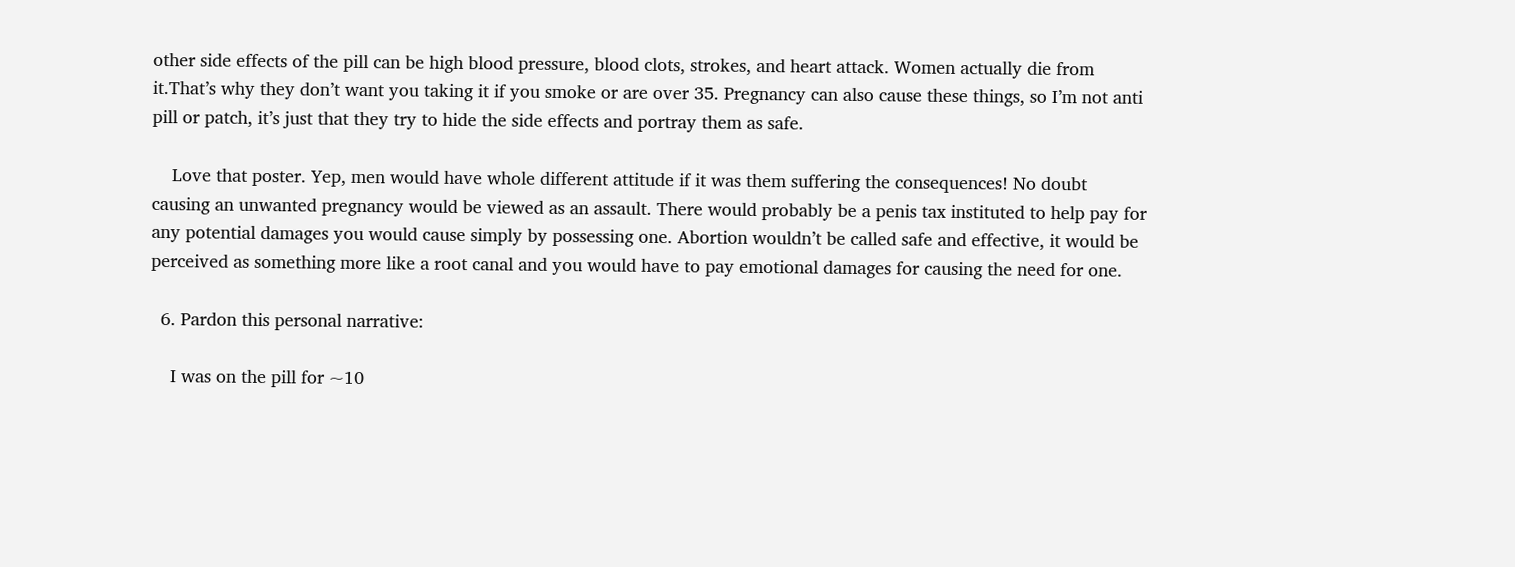other side effects of the pill can be high blood pressure, blood clots, strokes, and heart attack. Women actually die from it.That’s why they don’t want you taking it if you smoke or are over 35. Pregnancy can also cause these things, so I’m not anti pill or patch, it’s just that they try to hide the side effects and portray them as safe.

    Love that poster. Yep, men would have whole different attitude if it was them suffering the consequences! No doubt causing an unwanted pregnancy would be viewed as an assault. There would probably be a penis tax instituted to help pay for any potential damages you would cause simply by possessing one. Abortion wouldn’t be called safe and effective, it would be perceived as something more like a root canal and you would have to pay emotional damages for causing the need for one.

  6. Pardon this personal narrative:

    I was on the pill for ~10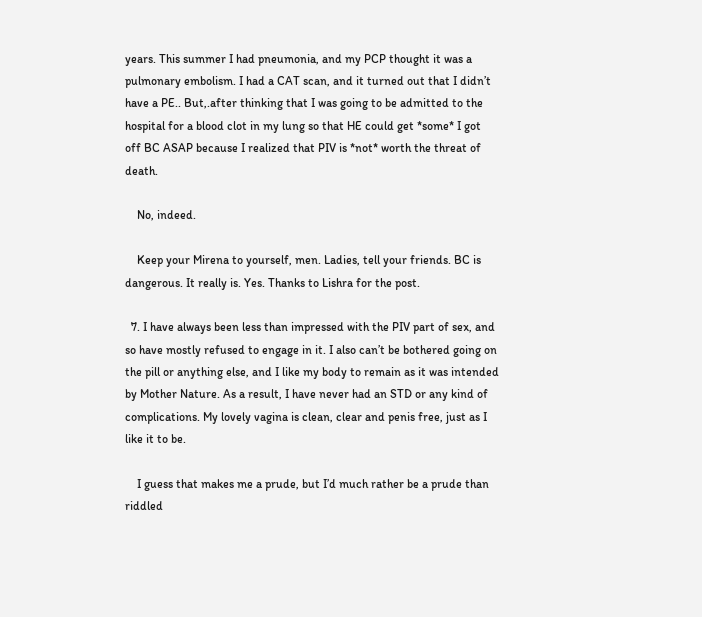years. This summer I had pneumonia, and my PCP thought it was a pulmonary embolism. I had a CAT scan, and it turned out that I didn’t have a PE.. But,.after thinking that I was going to be admitted to the hospital for a blood clot in my lung so that HE could get *some* I got off BC ASAP because I realized that PIV is *not* worth the threat of death.

    No, indeed.

    Keep your Mirena to yourself, men. Ladies, tell your friends. BC is dangerous. It really is. Yes. Thanks to Lishra for the post.

  7. I have always been less than impressed with the PIV part of sex, and so have mostly refused to engage in it. I also can’t be bothered going on the pill or anything else, and I like my body to remain as it was intended by Mother Nature. As a result, I have never had an STD or any kind of complications. My lovely vagina is clean, clear and penis free, just as I like it to be.

    I guess that makes me a prude, but I’d much rather be a prude than riddled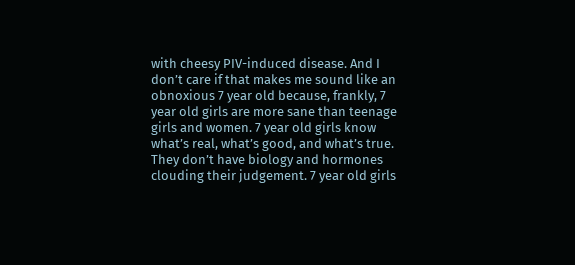with cheesy PIV-induced disease. And I don’t care if that makes me sound like an obnoxious 7 year old because, frankly, 7 year old girls are more sane than teenage girls and women. 7 year old girls know what’s real, what’s good, and what’s true. They don’t have biology and hormones clouding their judgement. 7 year old girls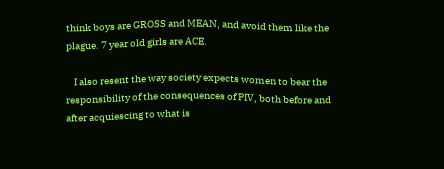think boys are GROSS and MEAN, and avoid them like the plague. 7 year old girls are ACE.

    I also resent the way society expects women to bear the responsibility of the consequences of PIV, both before and after acquiescing to what is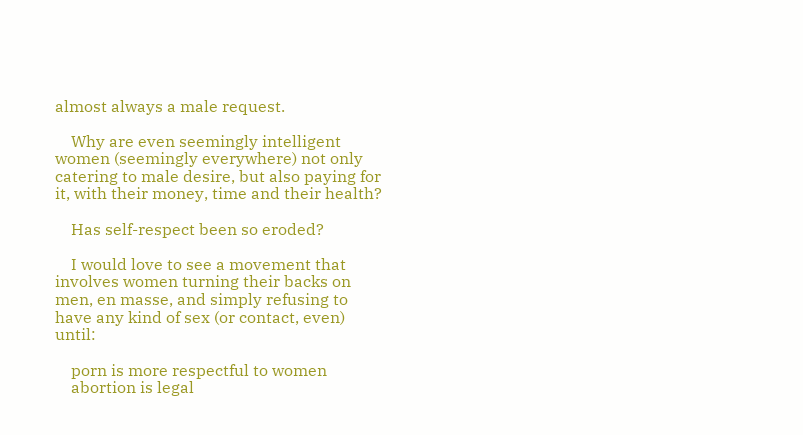almost always a male request.

    Why are even seemingly intelligent women (seemingly everywhere) not only catering to male desire, but also paying for it, with their money, time and their health?

    Has self-respect been so eroded?

    I would love to see a movement that involves women turning their backs on men, en masse, and simply refusing to have any kind of sex (or contact, even) until:

    porn is more respectful to women
    abortion is legal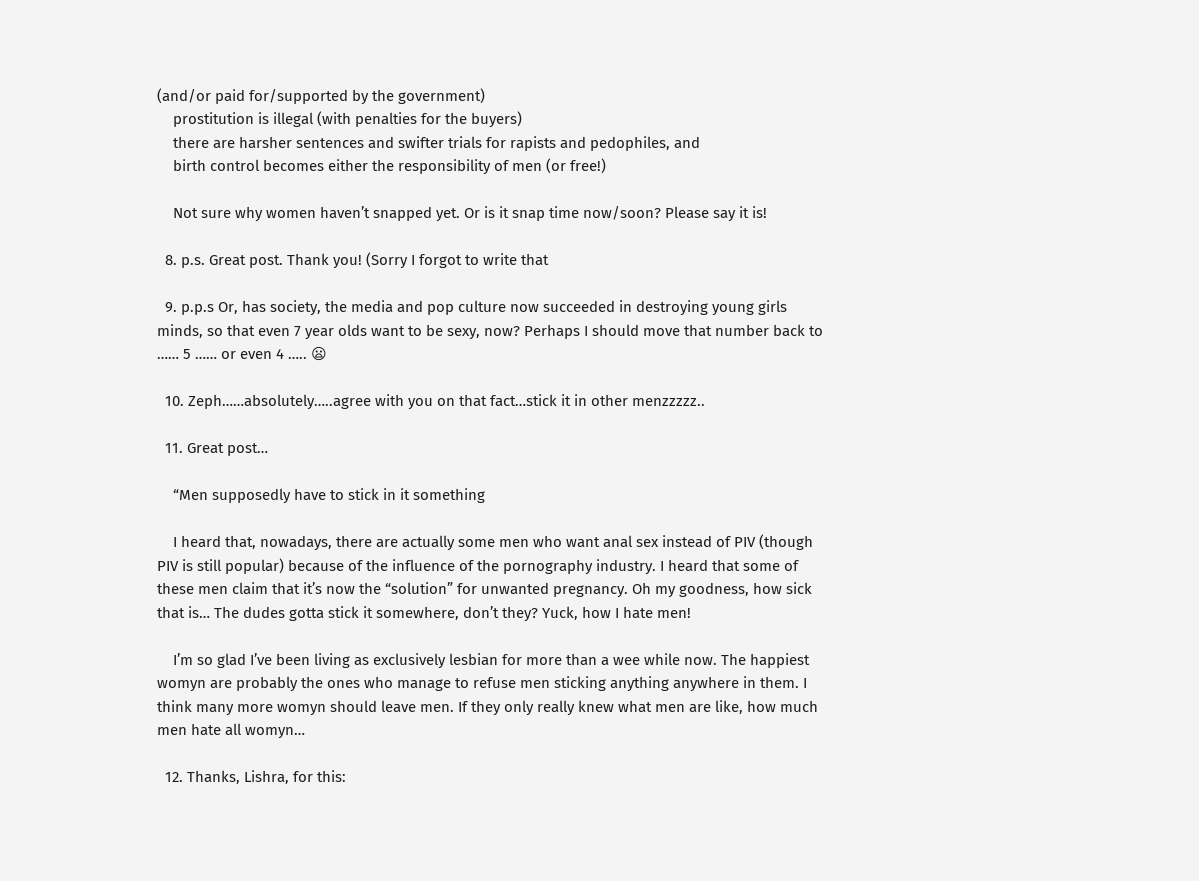(and/or paid for/supported by the government)
    prostitution is illegal (with penalties for the buyers)
    there are harsher sentences and swifter trials for rapists and pedophiles, and
    birth control becomes either the responsibility of men (or free!)

    Not sure why women haven’t snapped yet. Or is it snap time now/soon? Please say it is!

  8. p.s. Great post. Thank you! (Sorry I forgot to write that

  9. p.p.s Or, has society, the media and pop culture now succeeded in destroying young girls minds, so that even 7 year olds want to be sexy, now? Perhaps I should move that number back to …… 5 …… or even 4 ….. 😦

  10. Zeph……absolutely…..agree with you on that fact…stick it in other menzzzzz..

  11. Great post…

    “Men supposedly have to stick in it something

    I heard that, nowadays, there are actually some men who want anal sex instead of PIV (though PIV is still popular) because of the influence of the pornography industry. I heard that some of these men claim that it’s now the “solution” for unwanted pregnancy. Oh my goodness, how sick that is… The dudes gotta stick it somewhere, don’t they? Yuck, how I hate men!

    I’m so glad I’ve been living as exclusively lesbian for more than a wee while now. The happiest womyn are probably the ones who manage to refuse men sticking anything anywhere in them. I think many more womyn should leave men. If they only really knew what men are like, how much men hate all womyn…

  12. Thanks, Lishra, for this: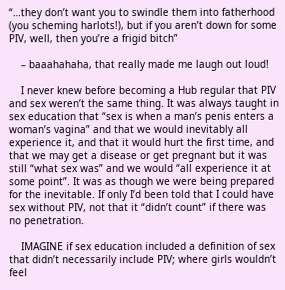“…they don’t want you to swindle them into fatherhood (you scheming harlots!), but if you aren’t down for some PIV, well, then you’re a frigid bitch”

    – baaahahaha, that really made me laugh out loud!

    I never knew before becoming a Hub regular that PIV and sex weren’t the same thing. It was always taught in sex education that “sex is when a man’s penis enters a woman’s vagina” and that we would inevitably all experience it, and that it would hurt the first time, and that we may get a disease or get pregnant but it was still “what sex was” and we would “all experience it at some point”. It was as though we were being prepared for the inevitable. If only I’d been told that I could have sex without PIV, not that it “didn’t count” if there was no penetration.

    IMAGINE if sex education included a definition of sex that didn’t necessarily include PIV; where girls wouldn’t feel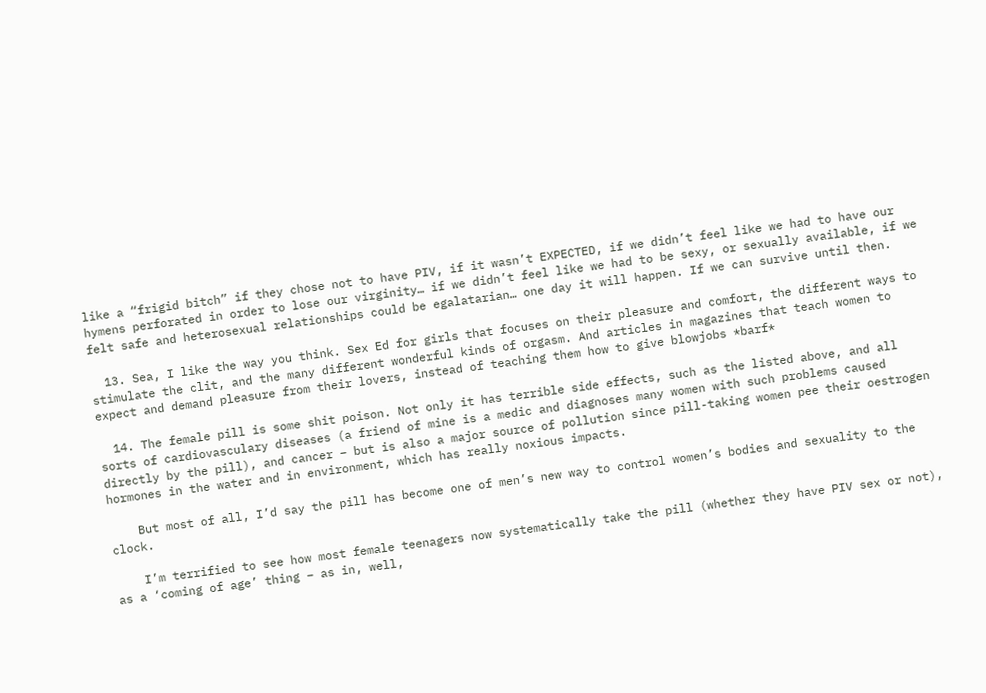like a “frigid bitch” if they chose not to have PIV, if it wasn’t EXPECTED, if we didn’t feel like we had to have our hymens perforated in order to lose our virginity… if we didn’t feel like we had to be sexy, or sexually available, if we felt safe and heterosexual relationships could be egalatarian… one day it will happen. If we can survive until then.

  13. Sea, I like the way you think. Sex Ed for girls that focuses on their pleasure and comfort, the different ways to stimulate the clit, and the many different wonderful kinds of orgasm. And articles in magazines that teach women to expect and demand pleasure from their lovers, instead of teaching them how to give blowjobs *barf*

  14. The female pill is some shit poison. Not only it has terrible side effects, such as the listed above, and all sorts of cardiovasculary diseases (a friend of mine is a medic and diagnoses many women with such problems caused directly by the pill), and cancer – but is also a major source of pollution since pill-taking women pee their oestrogen hormones in the water and in environment, which has really noxious impacts.

    But most of all, I’d say the pill has become one of men’s new way to control women’s bodies and sexuality to the clock.

    I’m terrified to see how most female teenagers now systematically take the pill (whether they have PIV sex or not), as a ‘coming of age’ thing – as in, well,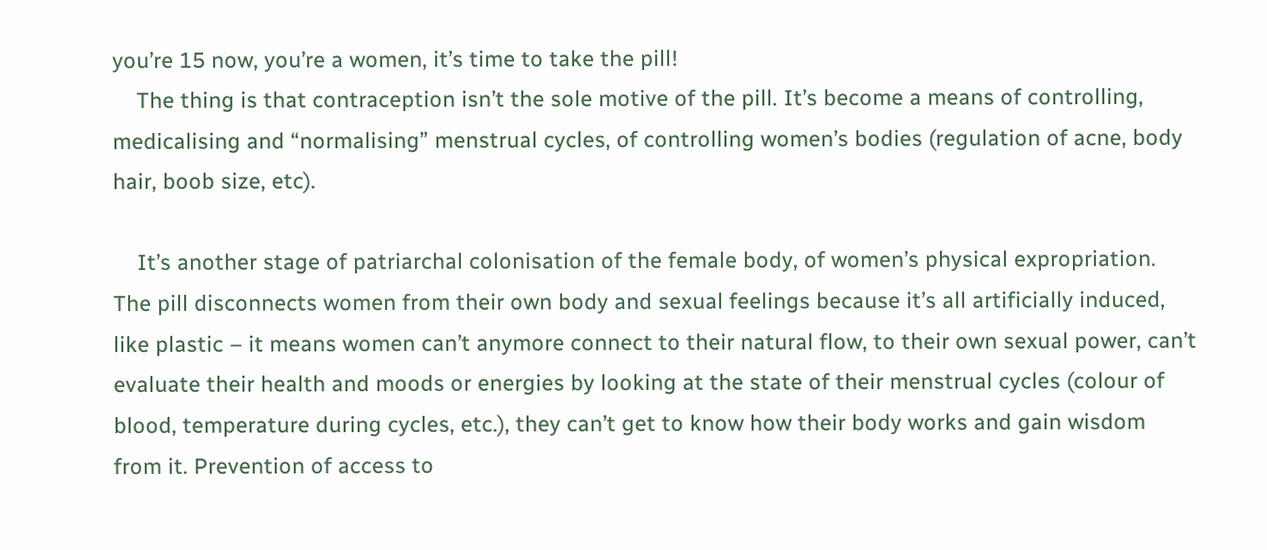you’re 15 now, you’re a women, it’s time to take the pill!
    The thing is that contraception isn’t the sole motive of the pill. It’s become a means of controlling, medicalising and “normalising” menstrual cycles, of controlling women’s bodies (regulation of acne, body hair, boob size, etc).

    It’s another stage of patriarchal colonisation of the female body, of women’s physical expropriation. The pill disconnects women from their own body and sexual feelings because it’s all artificially induced, like plastic – it means women can’t anymore connect to their natural flow, to their own sexual power, can’t evaluate their health and moods or energies by looking at the state of their menstrual cycles (colour of blood, temperature during cycles, etc.), they can’t get to know how their body works and gain wisdom from it. Prevention of access to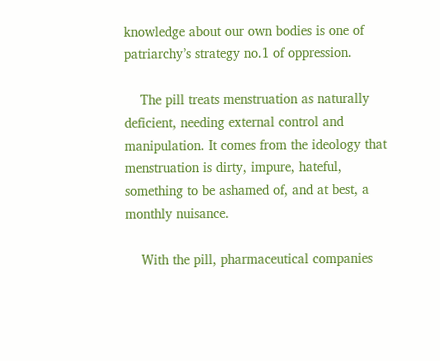knowledge about our own bodies is one of patriarchy’s strategy no.1 of oppression.

    The pill treats menstruation as naturally deficient, needing external control and manipulation. It comes from the ideology that menstruation is dirty, impure, hateful, something to be ashamed of, and at best, a monthly nuisance.

    With the pill, pharmaceutical companies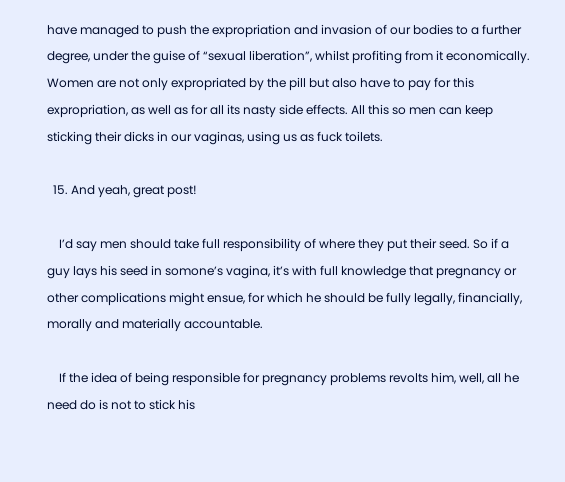have managed to push the expropriation and invasion of our bodies to a further degree, under the guise of “sexual liberation”, whilst profiting from it economically. Women are not only expropriated by the pill but also have to pay for this expropriation, as well as for all its nasty side effects. All this so men can keep sticking their dicks in our vaginas, using us as fuck toilets.

  15. And yeah, great post!

    I’d say men should take full responsibility of where they put their seed. So if a guy lays his seed in somone’s vagina, it’s with full knowledge that pregnancy or other complications might ensue, for which he should be fully legally, financially, morally and materially accountable.

    If the idea of being responsible for pregnancy problems revolts him, well, all he need do is not to stick his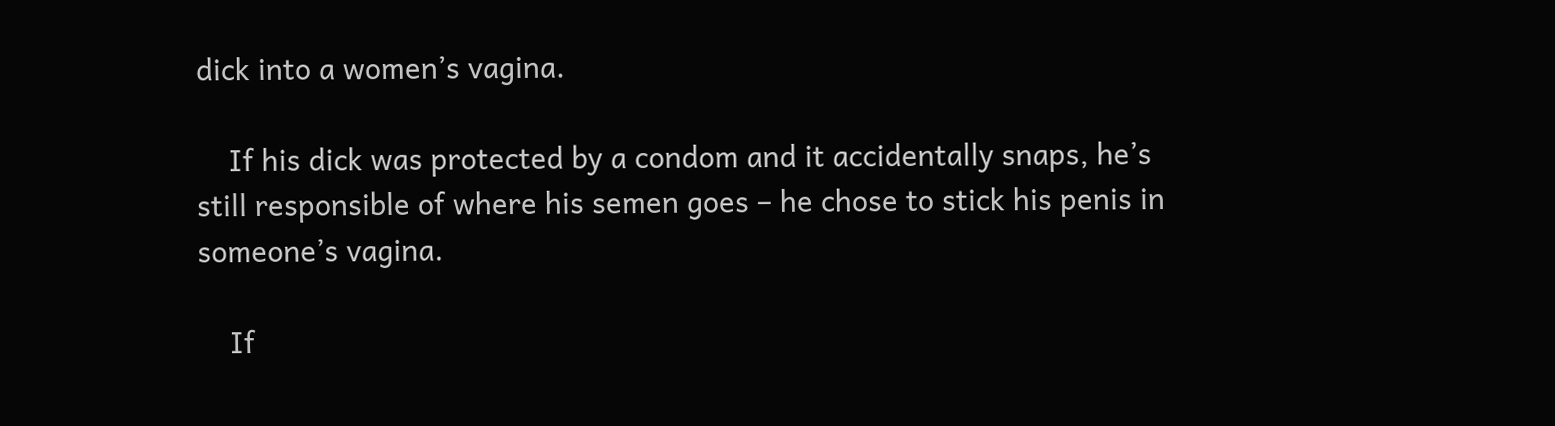dick into a women’s vagina.

    If his dick was protected by a condom and it accidentally snaps, he’s still responsible of where his semen goes – he chose to stick his penis in someone’s vagina.

    If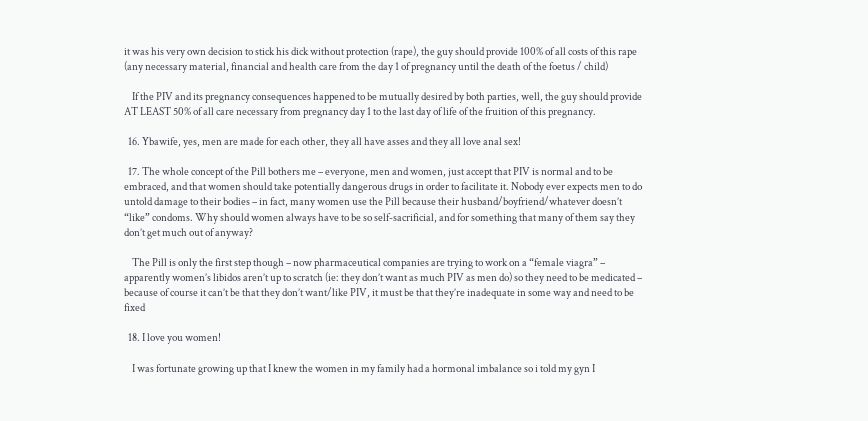it was his very own decision to stick his dick without protection (rape), the guy should provide 100% of all costs of this rape (any necessary material, financial and health care from the day 1 of pregnancy until the death of the foetus / child)

    If the PIV and its pregnancy consequences happened to be mutually desired by both parties, well, the guy should provide AT LEAST 50% of all care necessary from pregnancy day 1 to the last day of life of the fruition of this pregnancy.

  16. Ybawife, yes, men are made for each other, they all have asses and they all love anal sex!

  17. The whole concept of the Pill bothers me – everyone, men and women, just accept that PIV is normal and to be embraced, and that women should take potentially dangerous drugs in order to facilitate it. Nobody ever expects men to do untold damage to their bodies – in fact, many women use the Pill because their husband/boyfriend/whatever doesn’t “like” condoms. Why should women always have to be so self-sacrificial, and for something that many of them say they don’t get much out of anyway?

    The Pill is only the first step though – now pharmaceutical companies are trying to work on a “female viagra” – apparently women’s libidos aren’t up to scratch (ie: they don’t want as much PIV as men do) so they need to be medicated – because of course it can’t be that they don’t want/like PIV, it must be that they’re inadequate in some way and need to be fixed

  18. I love you women!

    I was fortunate growing up that I knew the women in my family had a hormonal imbalance so i told my gyn I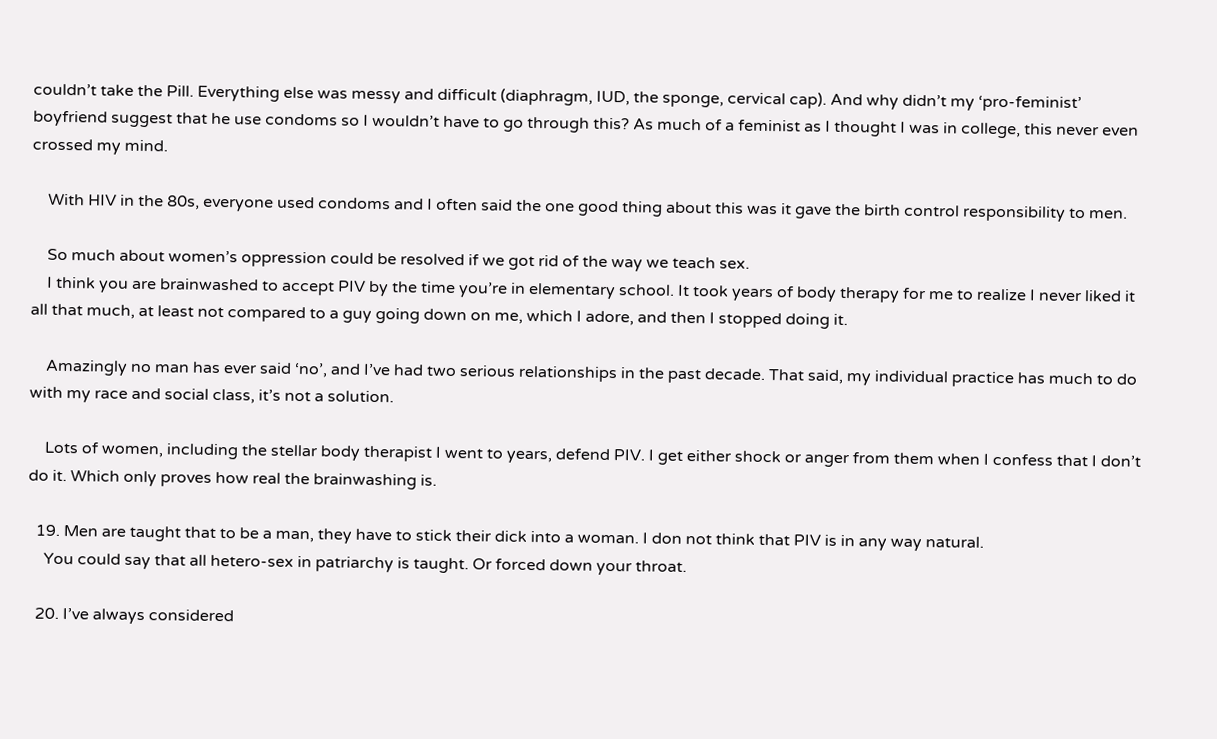couldn’t take the Pill. Everything else was messy and difficult (diaphragm, IUD, the sponge, cervical cap). And why didn’t my ‘pro-feminist’ boyfriend suggest that he use condoms so I wouldn’t have to go through this? As much of a feminist as I thought I was in college, this never even crossed my mind.

    With HIV in the 80s, everyone used condoms and I often said the one good thing about this was it gave the birth control responsibility to men.

    So much about women’s oppression could be resolved if we got rid of the way we teach sex.
    I think you are brainwashed to accept PIV by the time you’re in elementary school. It took years of body therapy for me to realize I never liked it all that much, at least not compared to a guy going down on me, which I adore, and then I stopped doing it.

    Amazingly no man has ever said ‘no’, and I’ve had two serious relationships in the past decade. That said, my individual practice has much to do with my race and social class, it’s not a solution.

    Lots of women, including the stellar body therapist I went to years, defend PIV. I get either shock or anger from them when I confess that I don’t do it. Which only proves how real the brainwashing is.

  19. Men are taught that to be a man, they have to stick their dick into a woman. I don not think that PIV is in any way natural.
    You could say that all hetero-sex in patriarchy is taught. Or forced down your throat.

  20. I’ve always considered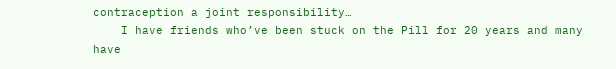contraception a joint responsibility…
    I have friends who’ve been stuck on the Pill for 20 years and many have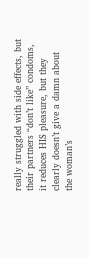really struggled with side effects, but their partners “don’t like” condoms, it reduces HIS pleasure, but they clearly doesn’t give a damn about the woman’s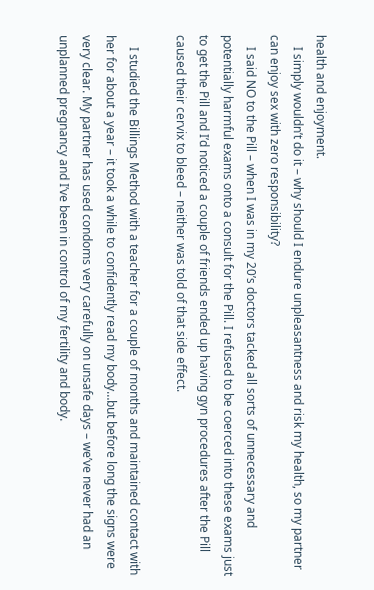health and enjoyment.
    I simply wouldn’t do it – why should I endure unpleasantness and risk my health, so my partner can enjoy sex with zero responsibility?
    I said NO to the Pill – when I was in my 20’s doctors tacked all sorts of unnecessary and potentially harmful exams onto a consult for the Pill. I refused to be coerced into these exams just to get the Pill and I’d noticed a couple of friends ended up having gyn procedures after the Pill caused their cervix to bleed – neither was told of that side effect.

    I studied the Billings Method with a teacher for a couple of months and maintained contact with her for about a year – it took a while to confidently read my body…but before long the signs were very clear. My partner has used condoms very carefully on unsafe days – we’ve never had an unplanned pregnancy and I’ve been in control of my fertility and body.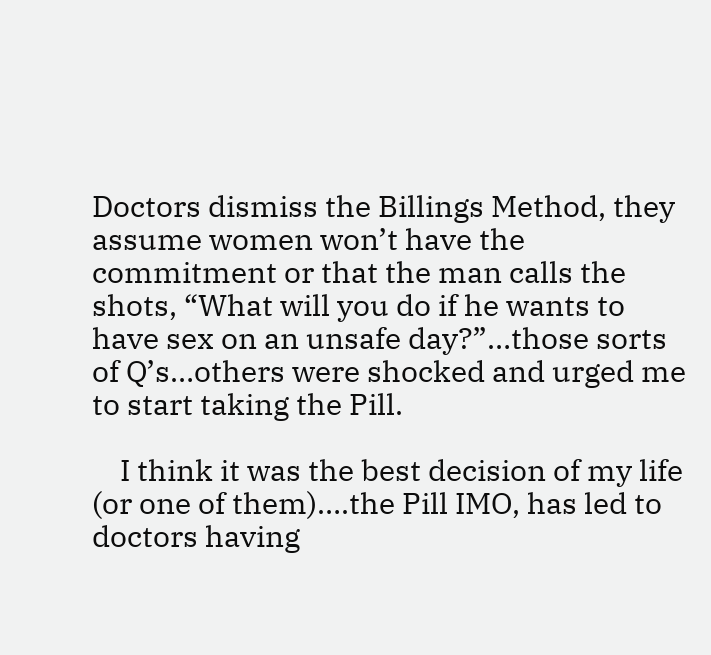Doctors dismiss the Billings Method, they assume women won’t have the commitment or that the man calls the shots, “What will you do if he wants to have sex on an unsafe day?”…those sorts of Q’s…others were shocked and urged me to start taking the Pill.

    I think it was the best decision of my life (or one of them)….the Pill IMO, has led to doctors having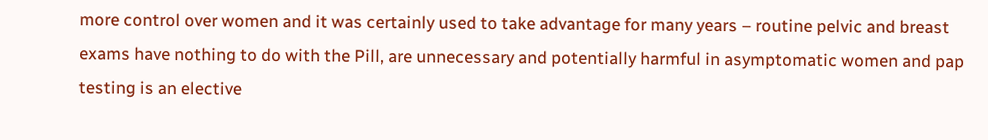more control over women and it was certainly used to take advantage for many years – routine pelvic and breast exams have nothing to do with the Pill, are unnecessary and potentially harmful in asymptomatic women and pap testing is an elective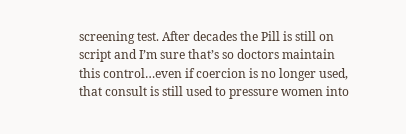screening test. After decades the Pill is still on script and I’m sure that’s so doctors maintain this control…even if coercion is no longer used, that consult is still used to pressure women into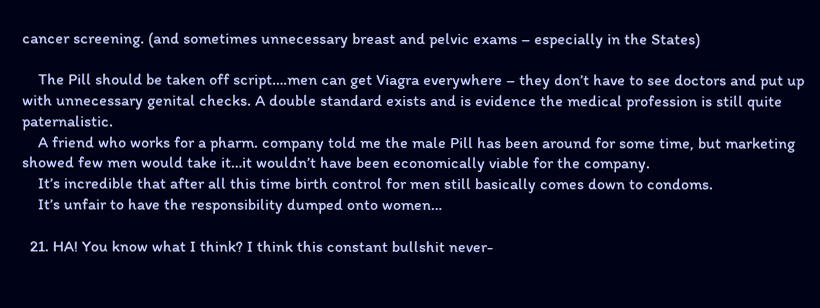cancer screening. (and sometimes unnecessary breast and pelvic exams – especially in the States)

    The Pill should be taken off script….men can get Viagra everywhere – they don’t have to see doctors and put up with unnecessary genital checks. A double standard exists and is evidence the medical profession is still quite paternalistic.
    A friend who works for a pharm. company told me the male Pill has been around for some time, but marketing showed few men would take it…it wouldn’t have been economically viable for the company.
    It’s incredible that after all this time birth control for men still basically comes down to condoms.
    It’s unfair to have the responsibility dumped onto women…

  21. HA! You know what I think? I think this constant bullshit never-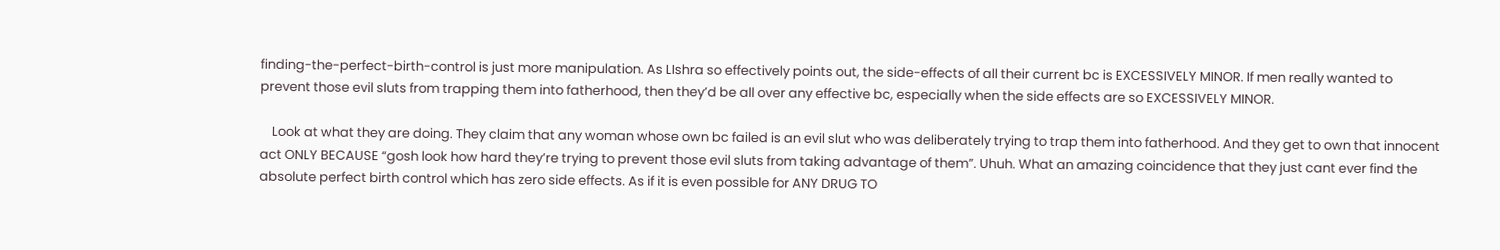finding-the-perfect-birth-control is just more manipulation. As LIshra so effectively points out, the side-effects of all their current bc is EXCESSIVELY MINOR. If men really wanted to prevent those evil sluts from trapping them into fatherhood, then they’d be all over any effective bc, especially when the side effects are so EXCESSIVELY MINOR.

    Look at what they are doing. They claim that any woman whose own bc failed is an evil slut who was deliberately trying to trap them into fatherhood. And they get to own that innocent act ONLY BECAUSE “gosh look how hard they’re trying to prevent those evil sluts from taking advantage of them”. Uhuh. What an amazing coincidence that they just cant ever find the absolute perfect birth control which has zero side effects. As if it is even possible for ANY DRUG TO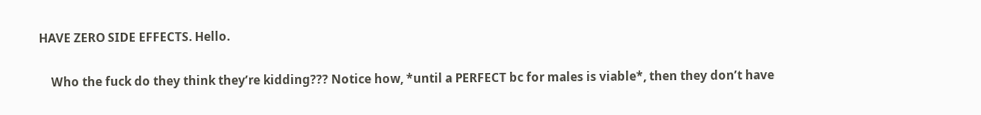HAVE ZERO SIDE EFFECTS. Hello.

    Who the fuck do they think they’re kidding??? Notice how, *until a PERFECT bc for males is viable*, then they don’t have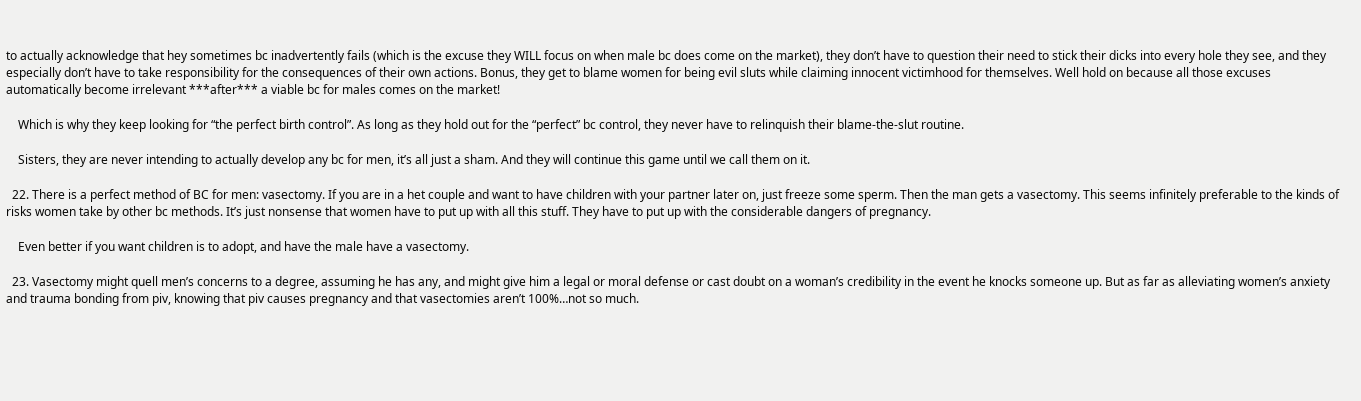to actually acknowledge that hey sometimes bc inadvertently fails (which is the excuse they WILL focus on when male bc does come on the market), they don’t have to question their need to stick their dicks into every hole they see, and they especially don’t have to take responsibility for the consequences of their own actions. Bonus, they get to blame women for being evil sluts while claiming innocent victimhood for themselves. Well hold on because all those excuses automatically become irrelevant ***after*** a viable bc for males comes on the market!

    Which is why they keep looking for “the perfect birth control”. As long as they hold out for the “perfect” bc control, they never have to relinquish their blame-the-slut routine.

    Sisters, they are never intending to actually develop any bc for men, it’s all just a sham. And they will continue this game until we call them on it.

  22. There is a perfect method of BC for men: vasectomy. If you are in a het couple and want to have children with your partner later on, just freeze some sperm. Then the man gets a vasectomy. This seems infinitely preferable to the kinds of risks women take by other bc methods. It’s just nonsense that women have to put up with all this stuff. They have to put up with the considerable dangers of pregnancy.

    Even better if you want children is to adopt, and have the male have a vasectomy.

  23. Vasectomy might quell men’s concerns to a degree, assuming he has any, and might give him a legal or moral defense or cast doubt on a woman’s credibility in the event he knocks someone up. But as far as alleviating women’s anxiety and trauma bonding from piv, knowing that piv causes pregnancy and that vasectomies aren’t 100%…not so much.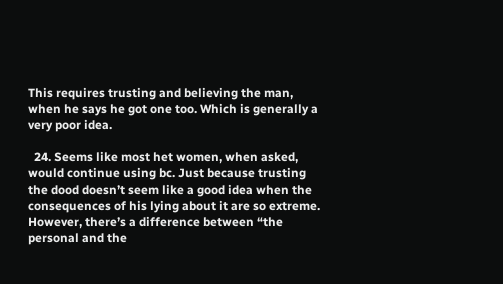This requires trusting and believing the man, when he says he got one too. Which is generally a very poor idea.

  24. Seems like most het women, when asked, would continue using bc. Just because trusting the dood doesn’t seem like a good idea when the consequences of his lying about it are so extreme. However, there’s a difference between “the personal and the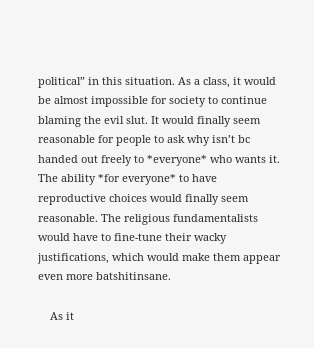political” in this situation. As a class, it would be almost impossible for society to continue blaming the evil slut. It would finally seem reasonable for people to ask why isn’t bc handed out freely to *everyone* who wants it. The ability *for everyone* to have reproductive choices would finally seem reasonable. The religious fundamentalists would have to fine-tune their wacky justifications, which would make them appear even more batshitinsane.

    As it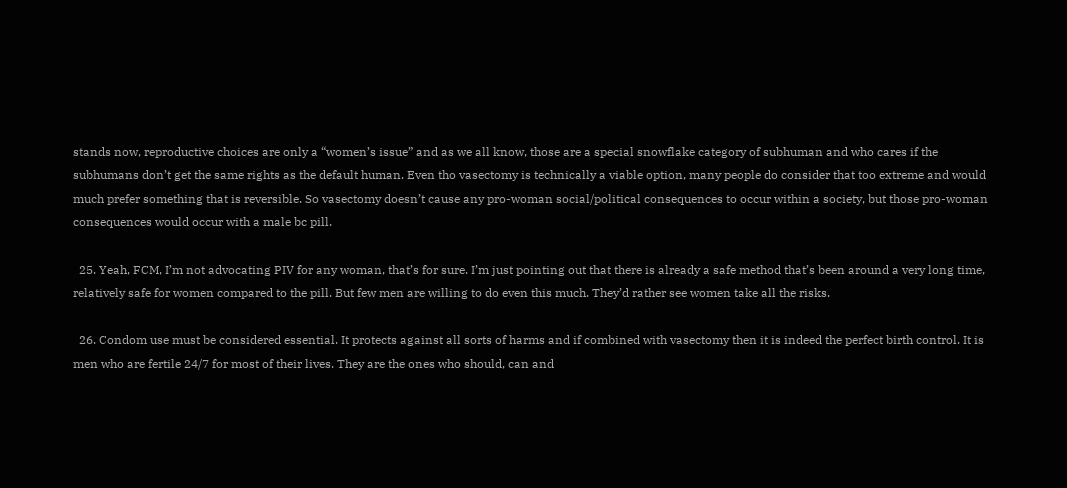stands now, reproductive choices are only a “women’s issue” and as we all know, those are a special snowflake category of subhuman and who cares if the subhumans don’t get the same rights as the default human. Even tho vasectomy is technically a viable option, many people do consider that too extreme and would much prefer something that is reversible. So vasectomy doesn’t cause any pro-woman social/political consequences to occur within a society, but those pro-woman consequences would occur with a male bc pill.

  25. Yeah, FCM, I’m not advocating PIV for any woman, that’s for sure. I’m just pointing out that there is already a safe method that’s been around a very long time, relatively safe for women compared to the pill. But few men are willing to do even this much. They’d rather see women take all the risks.

  26. Condom use must be considered essential. It protects against all sorts of harms and if combined with vasectomy then it is indeed the perfect birth control. It is men who are fertile 24/7 for most of their lives. They are the ones who should, can and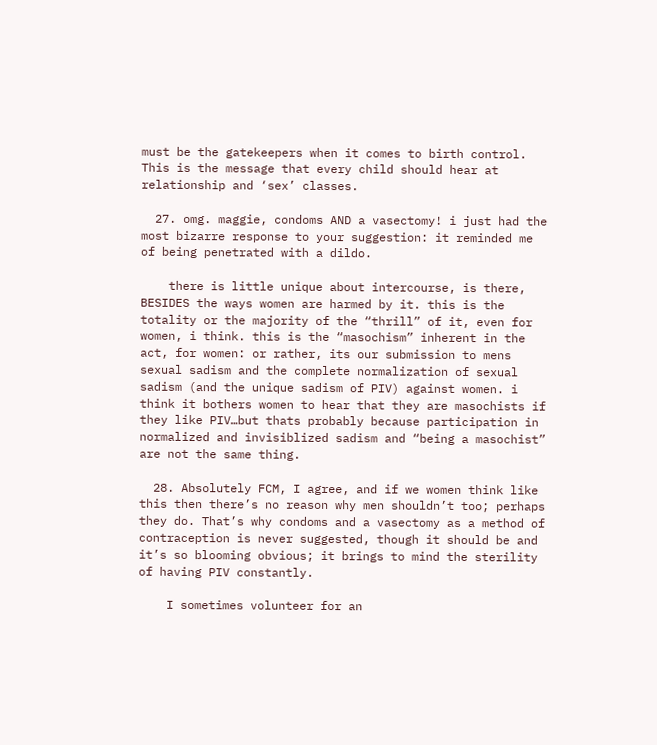must be the gatekeepers when it comes to birth control. This is the message that every child should hear at relationship and ‘sex’ classes.

  27. omg. maggie, condoms AND a vasectomy! i just had the most bizarre response to your suggestion: it reminded me of being penetrated with a dildo.

    there is little unique about intercourse, is there, BESIDES the ways women are harmed by it. this is the totality or the majority of the “thrill” of it, even for women, i think. this is the “masochism” inherent in the act, for women: or rather, its our submission to mens sexual sadism and the complete normalization of sexual sadism (and the unique sadism of PIV) against women. i think it bothers women to hear that they are masochists if they like PIV…but thats probably because participation in normalized and invisiblized sadism and “being a masochist” are not the same thing.

  28. Absolutely FCM, I agree, and if we women think like this then there’s no reason why men shouldn’t too; perhaps they do. That’s why condoms and a vasectomy as a method of contraception is never suggested, though it should be and it’s so blooming obvious; it brings to mind the sterility of having PIV constantly.

    I sometimes volunteer for an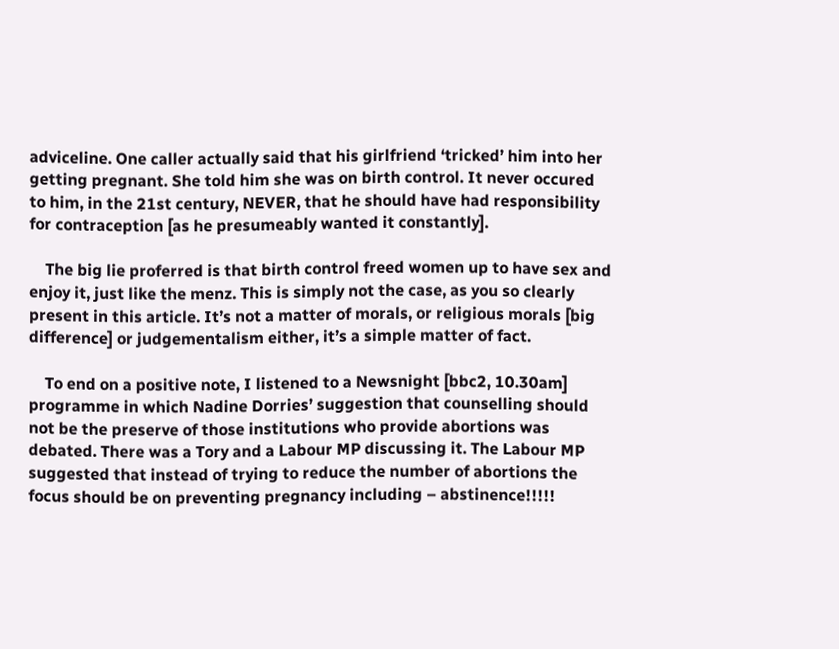adviceline. One caller actually said that his girlfriend ‘tricked’ him into her getting pregnant. She told him she was on birth control. It never occured to him, in the 21st century, NEVER, that he should have had responsibility for contraception [as he presumeably wanted it constantly].

    The big lie proferred is that birth control freed women up to have sex and enjoy it, just like the menz. This is simply not the case, as you so clearly present in this article. It’s not a matter of morals, or religious morals [big difference] or judgementalism either, it’s a simple matter of fact.

    To end on a positive note, I listened to a Newsnight [bbc2, 10.30am] programme in which Nadine Dorries’ suggestion that counselling should not be the preserve of those institutions who provide abortions was debated. There was a Tory and a Labour MP discussing it. The Labour MP suggested that instead of trying to reduce the number of abortions the focus should be on preventing pregnancy including – abstinence!!!!!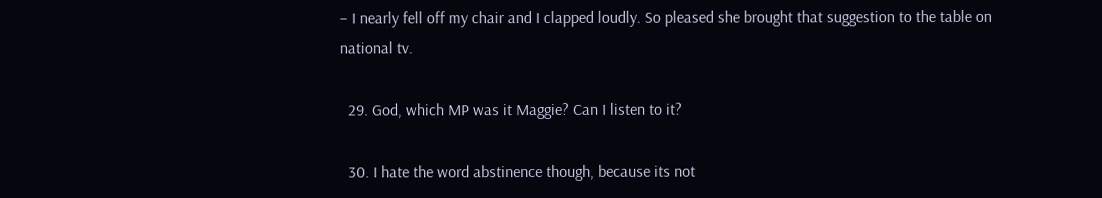– I nearly fell off my chair and I clapped loudly. So pleased she brought that suggestion to the table on national tv.

  29. God, which MP was it Maggie? Can I listen to it?

  30. I hate the word abstinence though, because its not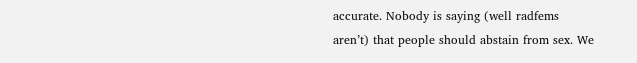accurate. Nobody is saying (well radfems aren’t) that people should abstain from sex. We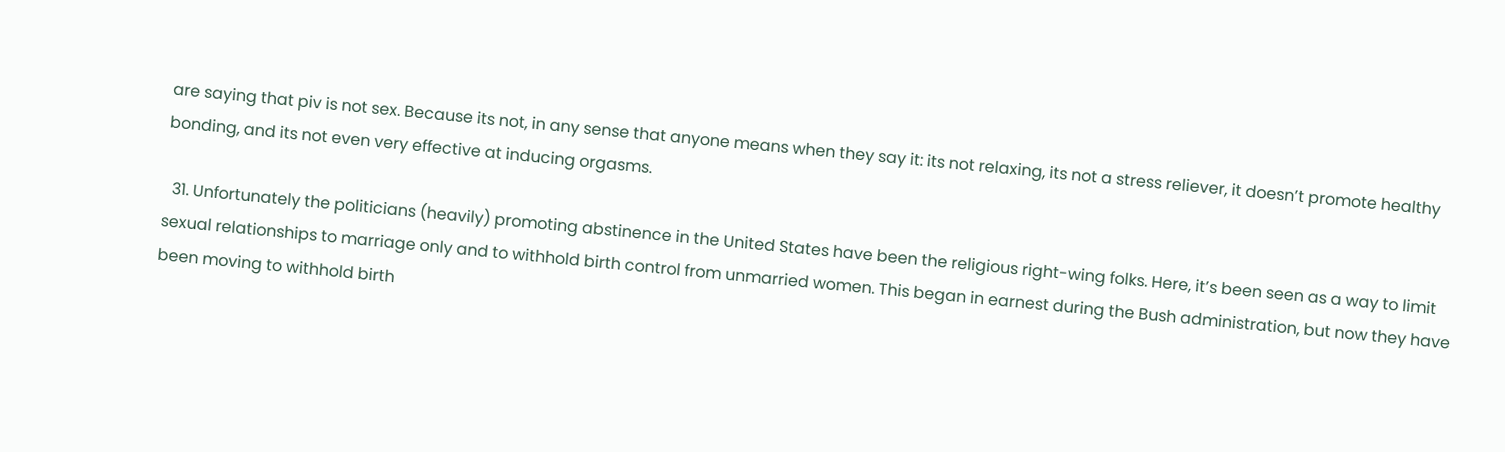are saying that piv is not sex. Because its not, in any sense that anyone means when they say it: its not relaxing, its not a stress reliever, it doesn’t promote healthy bonding, and its not even very effective at inducing orgasms.

  31. Unfortunately the politicians (heavily) promoting abstinence in the United States have been the religious right-wing folks. Here, it’s been seen as a way to limit sexual relationships to marriage only and to withhold birth control from unmarried women. This began in earnest during the Bush administration, but now they have been moving to withhold birth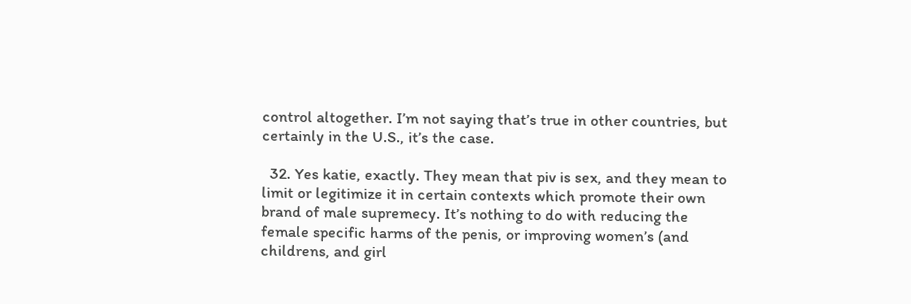control altogether. I’m not saying that’s true in other countries, but certainly in the U.S., it’s the case.

  32. Yes katie, exactly. They mean that piv is sex, and they mean to limit or legitimize it in certain contexts which promote their own brand of male supremecy. It’s nothing to do with reducing the female specific harms of the penis, or improving women’s (and childrens, and girl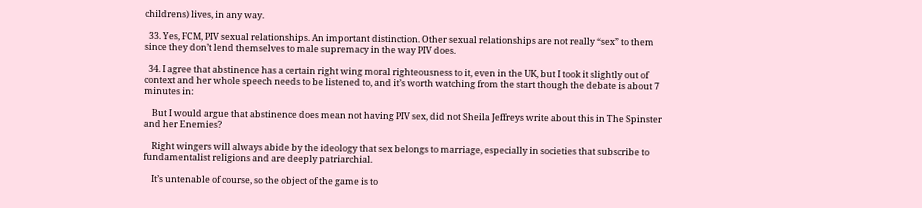childrens) lives, in any way.

  33. Yes, FCM, PIV sexual relationships. An important distinction. Other sexual relationships are not really “sex” to them since they don’t lend themselves to male supremacy in the way PIV does.

  34. I agree that abstinence has a certain right wing moral righteousness to it, even in the UK, but I took it slightly out of context and her whole speech needs to be listened to, and it’s worth watching from the start though the debate is about 7 minutes in:

    But I would argue that abstinence does mean not having PIV sex, did not Sheila Jeffreys write about this in The Spinster and her Enemies?

    Right wingers will always abide by the ideology that sex belongs to marriage, especially in societies that subscribe to fundamentalist religions and are deeply patriarchial.

    It’s untenable of course, so the object of the game is to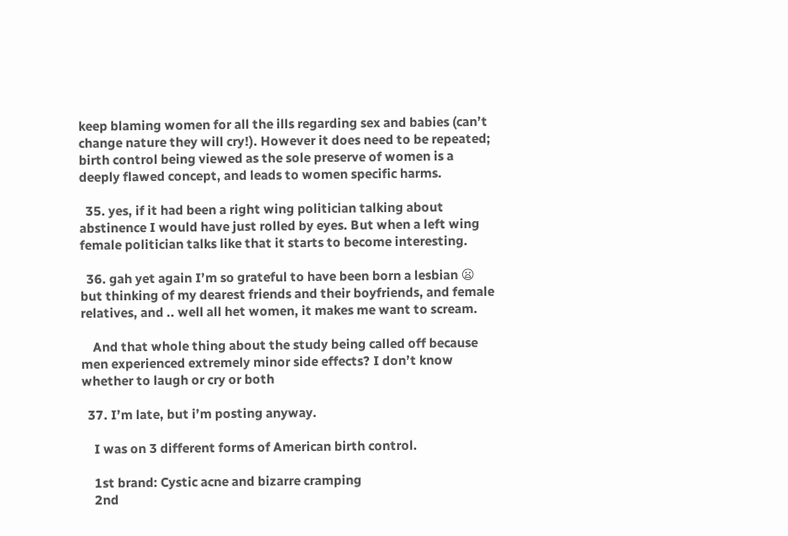keep blaming women for all the ills regarding sex and babies (can’t change nature they will cry!). However it does need to be repeated; birth control being viewed as the sole preserve of women is a deeply flawed concept, and leads to women specific harms.

  35. yes, if it had been a right wing politician talking about abstinence I would have just rolled by eyes. But when a left wing female politician talks like that it starts to become interesting.

  36. gah yet again I’m so grateful to have been born a lesbian 😦 but thinking of my dearest friends and their boyfriends, and female relatives, and .. well all het women, it makes me want to scream.

    And that whole thing about the study being called off because men experienced extremely minor side effects? I don’t know whether to laugh or cry or both

  37. I’m late, but i’m posting anyway.

    I was on 3 different forms of American birth control.

    1st brand: Cystic acne and bizarre cramping
    2nd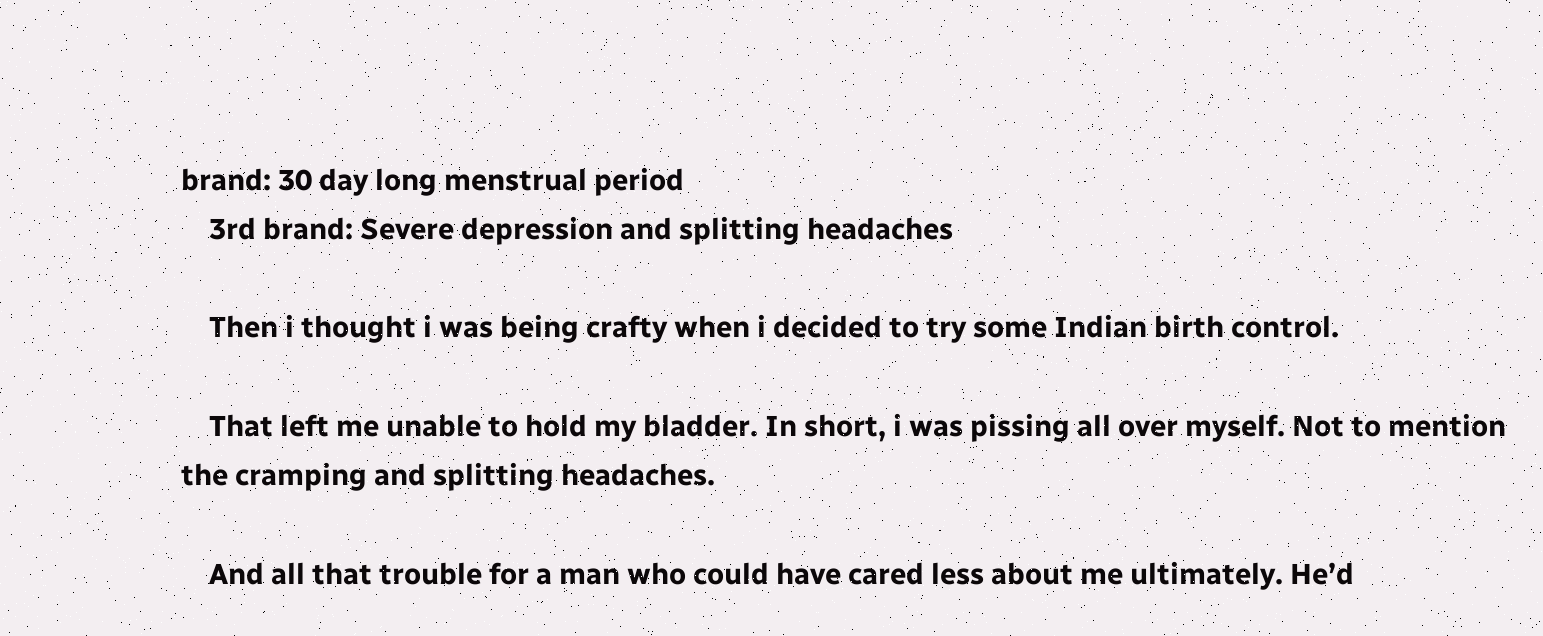brand: 30 day long menstrual period
    3rd brand: Severe depression and splitting headaches

    Then i thought i was being crafty when i decided to try some Indian birth control.

    That left me unable to hold my bladder. In short, i was pissing all over myself. Not to mention the cramping and splitting headaches.

    And all that trouble for a man who could have cared less about me ultimately. He’d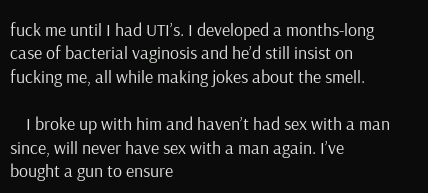fuck me until I had UTI’s. I developed a months-long case of bacterial vaginosis and he’d still insist on fucking me, all while making jokes about the smell.

    I broke up with him and haven’t had sex with a man since, will never have sex with a man again. I’ve bought a gun to ensure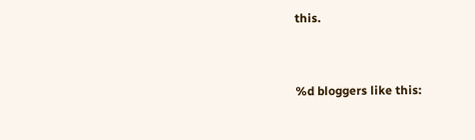this.


%d bloggers like this: